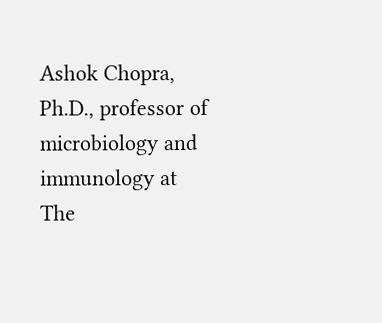Ashok Chopra, Ph.D., professor of microbiology and immunology at The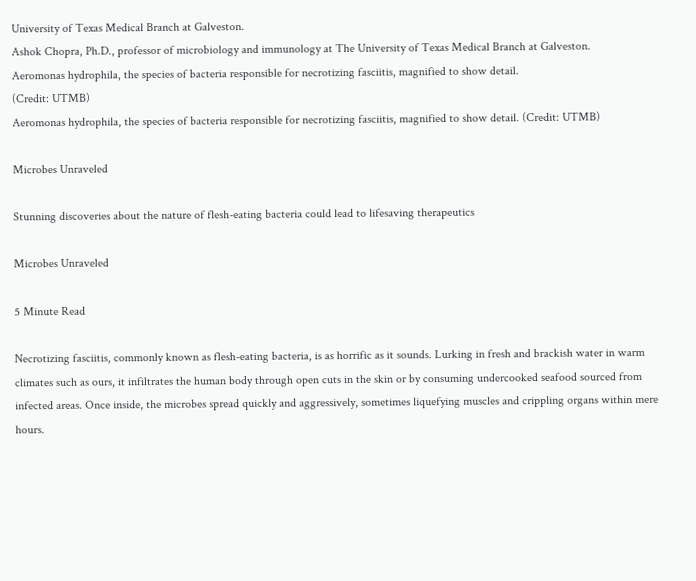University of Texas Medical Branch at Galveston.
Ashok Chopra, Ph.D., professor of microbiology and immunology at The University of Texas Medical Branch at Galveston.
Aeromonas hydrophila, the species of bacteria responsible for necrotizing fasciitis, magnified to show detail.
(Credit: UTMB)
Aeromonas hydrophila, the species of bacteria responsible for necrotizing fasciitis, magnified to show detail. (Credit: UTMB)

Microbes Unraveled

Stunning discoveries about the nature of flesh-eating bacteria could lead to lifesaving therapeutics

Microbes Unraveled

5 Minute Read

Necrotizing fasciitis, commonly known as flesh-eating bacteria, is as horrific as it sounds. Lurking in fresh and brackish water in warm climates such as ours, it infiltrates the human body through open cuts in the skin or by consuming undercooked seafood sourced from infected areas. Once inside, the microbes spread quickly and aggressively, sometimes liquefying muscles and crippling organs within mere hours.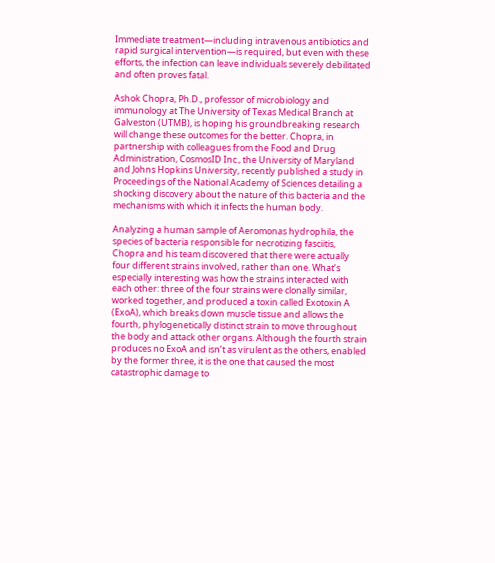Immediate treatment—including intravenous antibiotics and rapid surgical intervention—is required, but even with these efforts, the infection can leave individuals severely debilitated and often proves fatal.

Ashok Chopra, Ph.D., professor of microbiology and immunology at The University of Texas Medical Branch at Galveston (UTMB), is hoping his groundbreaking research will change these outcomes for the better. Chopra, in partnership with colleagues from the Food and Drug Administration, CosmosID Inc., the University of Maryland and Johns Hopkins University, recently published a study in Proceedings of the National Academy of Sciences detailing a shocking discovery about the nature of this bacteria and the mechanisms with which it infects the human body.

Analyzing a human sample of Aeromonas hydrophila, the species of bacteria responsible for necrotizing fasciitis, Chopra and his team discovered that there were actually four different strains involved, rather than one. What’s especially interesting was how the strains interacted with each other: three of the four strains were clonally similar, worked together, and produced a toxin called Exotoxin A (ExoA), which breaks down muscle tissue and allows the fourth, phylogenetically distinct strain to move throughout the body and attack other organs. Although the fourth strain produces no ExoA and isn’t as virulent as the others, enabled by the former three, it is the one that caused the most catastrophic damage to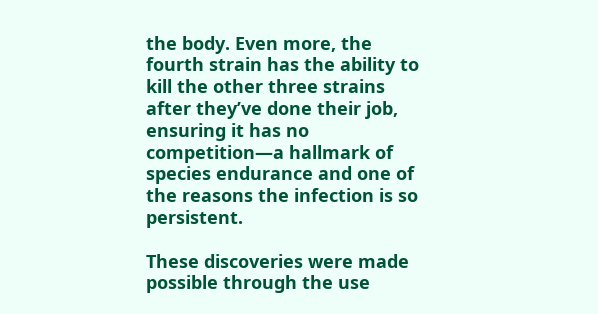the body. Even more, the fourth strain has the ability to kill the other three strains after they’ve done their job, ensuring it has no competition—a hallmark of species endurance and one of the reasons the infection is so persistent.

These discoveries were made possible through the use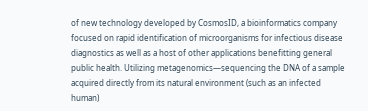of new technology developed by CosmosID, a bioinformatics company focused on rapid identification of microorganisms for infectious disease diagnostics as well as a host of other applications benefitting general public health. Utilizing metagenomics—sequencing the DNA of a sample acquired directly from its natural environment (such as an infected human)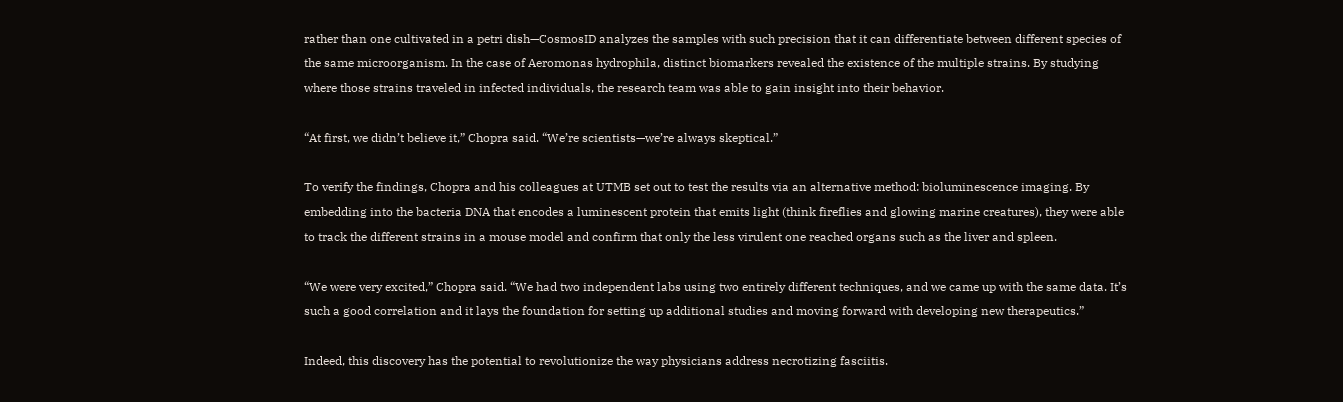rather than one cultivated in a petri dish—CosmosID analyzes the samples with such precision that it can differentiate between different species of the same microorganism. In the case of Aeromonas hydrophila, distinct biomarkers revealed the existence of the multiple strains. By studying where those strains traveled in infected individuals, the research team was able to gain insight into their behavior.

“At first, we didn’t believe it,” Chopra said. “We’re scientists—we’re always skeptical.”

To verify the findings, Chopra and his colleagues at UTMB set out to test the results via an alternative method: bioluminescence imaging. By embedding into the bacteria DNA that encodes a luminescent protein that emits light (think fireflies and glowing marine creatures), they were able to track the different strains in a mouse model and confirm that only the less virulent one reached organs such as the liver and spleen.

“We were very excited,” Chopra said. “We had two independent labs using two entirely different techniques, and we came up with the same data. It’s such a good correlation and it lays the foundation for setting up additional studies and moving forward with developing new therapeutics.”

Indeed, this discovery has the potential to revolutionize the way physicians address necrotizing fasciitis.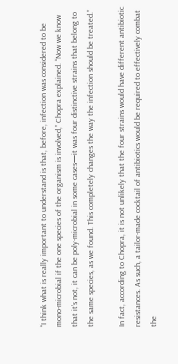“I think what is really important to understand is that, before, infection was considered to be mono-microbial if the one species of the organism is involved,” Chopra explained. “Now we know that it’s not, it can be poly-microbial in some cases—it was four distinctive strains that belong to the same species, as we found. This completely changes the way the infection should be treated.”

In fact, according to Chopra, it is not unlikely that the four strains would have different antibiotic resistances. As such, a tailor-made cocktail of antibiotics would be required to effectively combat the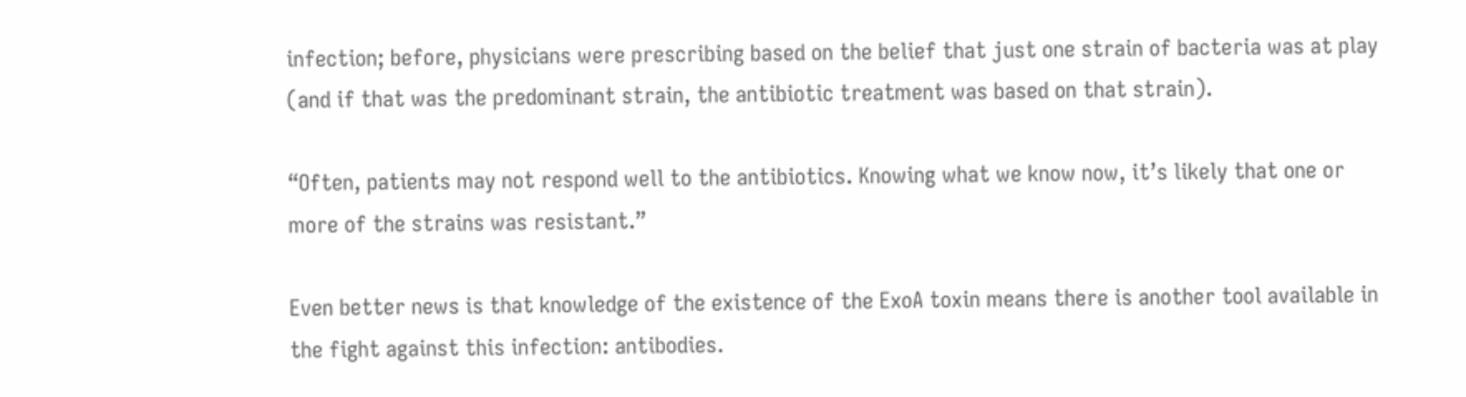infection; before, physicians were prescribing based on the belief that just one strain of bacteria was at play (and if that was the predominant strain, the antibiotic treatment was based on that strain).

“Often, patients may not respond well to the antibiotics. Knowing what we know now, it’s likely that one or more of the strains was resistant.”

Even better news is that knowledge of the existence of the ExoA toxin means there is another tool available in the fight against this infection: antibodies.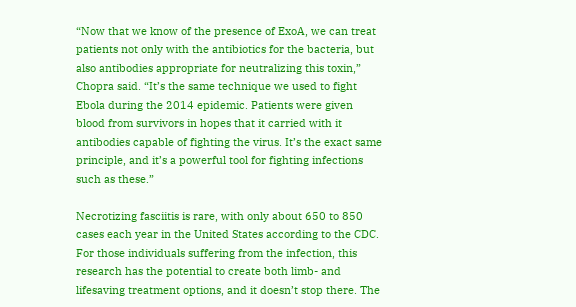“Now that we know of the presence of ExoA, we can treat patients not only with the antibiotics for the bacteria, but also antibodies appropriate for neutralizing this toxin,” Chopra said. “It’s the same technique we used to fight Ebola during the 2014 epidemic. Patients were given blood from survivors in hopes that it carried with it antibodies capable of fighting the virus. It’s the exact same principle, and it’s a powerful tool for fighting infections such as these.”

Necrotizing fasciitis is rare, with only about 650 to 850 cases each year in the United States according to the CDC. For those individuals suffering from the infection, this research has the potential to create both limb- and lifesaving treatment options, and it doesn’t stop there. The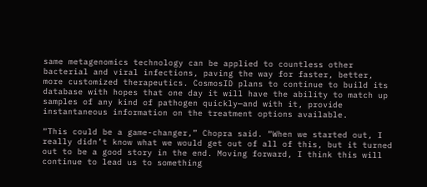same metagenomics technology can be applied to countless other bacterial and viral infections, paving the way for faster, better, more customized therapeutics. CosmosID plans to continue to build its database with hopes that one day it will have the ability to match up samples of any kind of pathogen quickly—and with it, provide instantaneous information on the treatment options available.

“This could be a game-changer,” Chopra said. “When we started out, I really didn’t know what we would get out of all of this, but it turned out to be a good story in the end. Moving forward, I think this will continue to lead us to something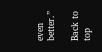even better.”

Back to top